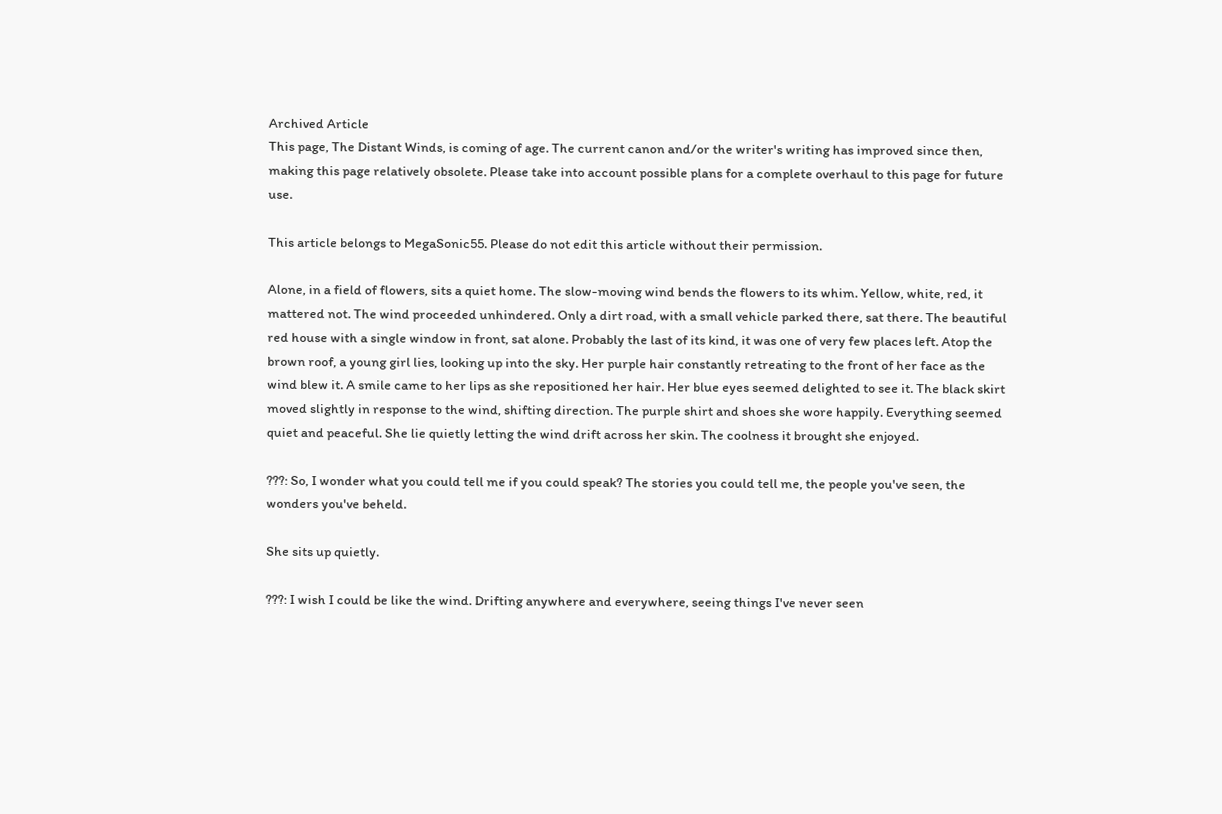Archived Article
This page, The Distant Winds, is coming of age. The current canon and/or the writer's writing has improved since then, making this page relatively obsolete. Please take into account possible plans for a complete overhaul to this page for future use.

This article belongs to MegaSonic55. Please do not edit this article without their permission.

Alone, in a field of flowers, sits a quiet home. The slow-moving wind bends the flowers to its whim. Yellow, white, red, it mattered not. The wind proceeded unhindered. Only a dirt road, with a small vehicle parked there, sat there. The beautiful red house with a single window in front, sat alone. Probably the last of its kind, it was one of very few places left. Atop the brown roof, a young girl lies, looking up into the sky. Her purple hair constantly retreating to the front of her face as the wind blew it. A smile came to her lips as she repositioned her hair. Her blue eyes seemed delighted to see it. The black skirt moved slightly in response to the wind, shifting direction. The purple shirt and shoes she wore happily. Everything seemed quiet and peaceful. She lie quietly letting the wind drift across her skin. The coolness it brought she enjoyed.

???: So, I wonder what you could tell me if you could speak? The stories you could tell me, the people you've seen, the wonders you've beheld.

She sits up quietly.

???: I wish I could be like the wind. Drifting anywhere and everywhere, seeing things I've never seen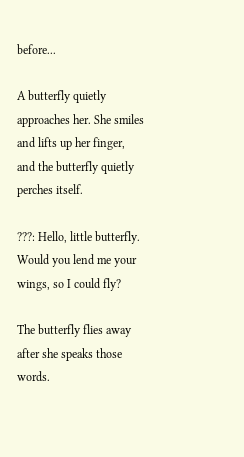before...

A butterfly quietly approaches her. She smiles and lifts up her finger, and the butterfly quietly perches itself.

???: Hello, little butterfly. Would you lend me your wings, so I could fly?

The butterfly flies away after she speaks those words.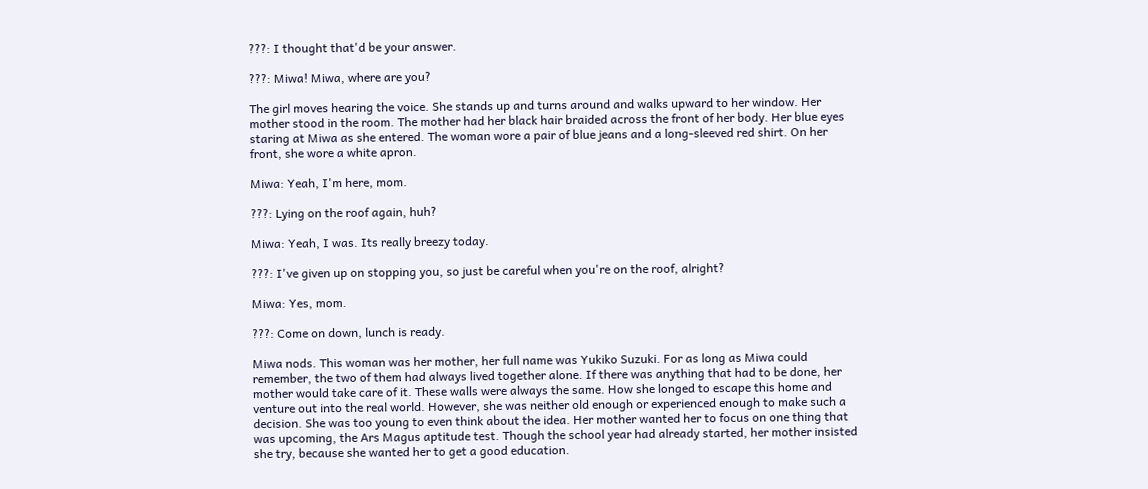???: I thought that'd be your answer.

???: Miwa! Miwa, where are you?

The girl moves hearing the voice. She stands up and turns around and walks upward to her window. Her mother stood in the room. The mother had her black hair braided across the front of her body. Her blue eyes staring at Miwa as she entered. The woman wore a pair of blue jeans and a long-sleeved red shirt. On her front, she wore a white apron.

Miwa: Yeah, I'm here, mom.

???: Lying on the roof again, huh?

Miwa: Yeah, I was. Its really breezy today.

???: I've given up on stopping you, so just be careful when you're on the roof, alright?

Miwa: Yes, mom.

???: Come on down, lunch is ready.

Miwa nods. This woman was her mother, her full name was Yukiko Suzuki. For as long as Miwa could remember, the two of them had always lived together alone. If there was anything that had to be done, her mother would take care of it. These walls were always the same. How she longed to escape this home and venture out into the real world. However, she was neither old enough or experienced enough to make such a decision. She was too young to even think about the idea. Her mother wanted her to focus on one thing that was upcoming, the Ars Magus aptitude test. Though the school year had already started, her mother insisted she try, because she wanted her to get a good education.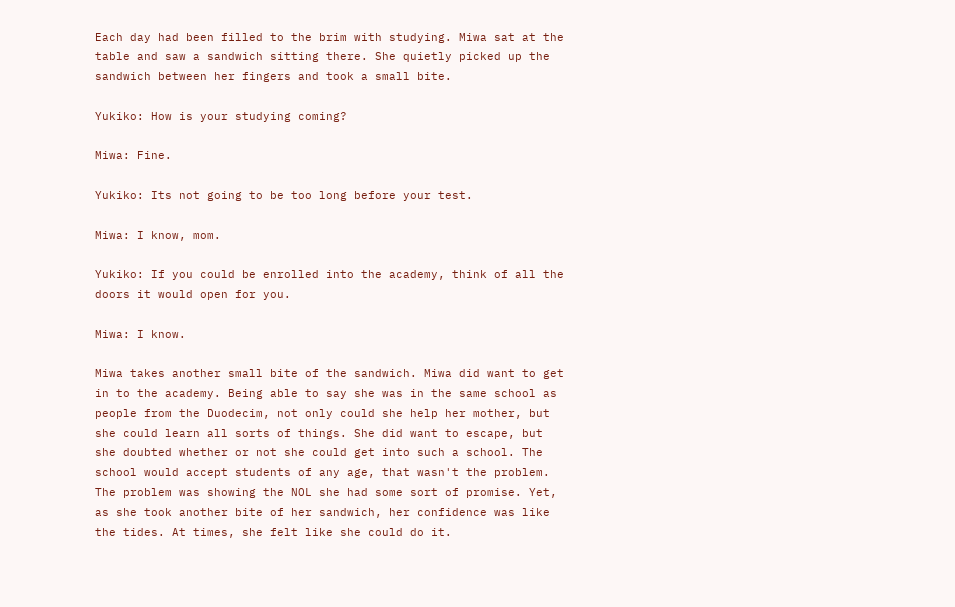Each day had been filled to the brim with studying. Miwa sat at the table and saw a sandwich sitting there. She quietly picked up the sandwich between her fingers and took a small bite.

Yukiko: How is your studying coming?

Miwa: Fine.

Yukiko: Its not going to be too long before your test.

Miwa: I know, mom.

Yukiko: If you could be enrolled into the academy, think of all the doors it would open for you.

Miwa: I know.

Miwa takes another small bite of the sandwich. Miwa did want to get in to the academy. Being able to say she was in the same school as people from the Duodecim, not only could she help her mother, but she could learn all sorts of things. She did want to escape, but she doubted whether or not she could get into such a school. The school would accept students of any age, that wasn't the problem. The problem was showing the NOL she had some sort of promise. Yet, as she took another bite of her sandwich, her confidence was like the tides. At times, she felt like she could do it.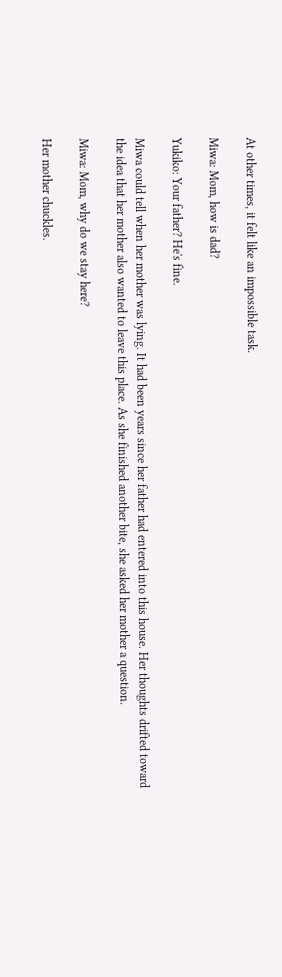At other times, it felt like an impossible task.

Miwa: Mom, how is dad?

Yukiko: Your father? He's fine.

Miwa could tell when her mother was lying. It had been years since her father had entered into this house. Her thoughts drifted toward the idea that her mother also wanted to leave this place. As she finished another bite, she asked her mother a question.

Miwa: Mom, why do we stay here?

Her mother chuckles.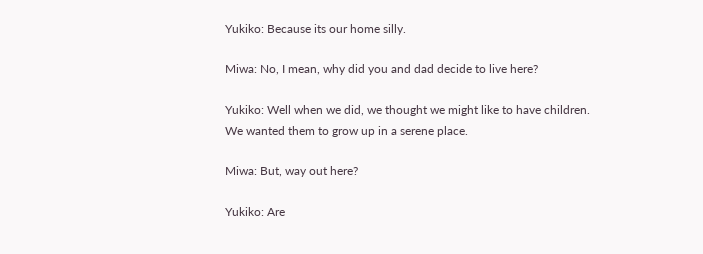Yukiko: Because its our home silly.

Miwa: No, I mean, why did you and dad decide to live here?

Yukiko: Well when we did, we thought we might like to have children. We wanted them to grow up in a serene place.

Miwa: But, way out here?

Yukiko: Are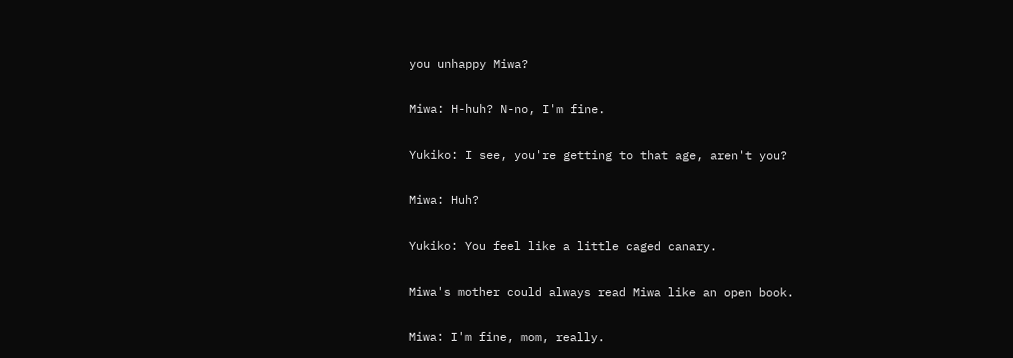you unhappy Miwa?

Miwa: H-huh? N-no, I'm fine.

Yukiko: I see, you're getting to that age, aren't you?

Miwa: Huh?

Yukiko: You feel like a little caged canary.

Miwa's mother could always read Miwa like an open book.

Miwa: I'm fine, mom, really.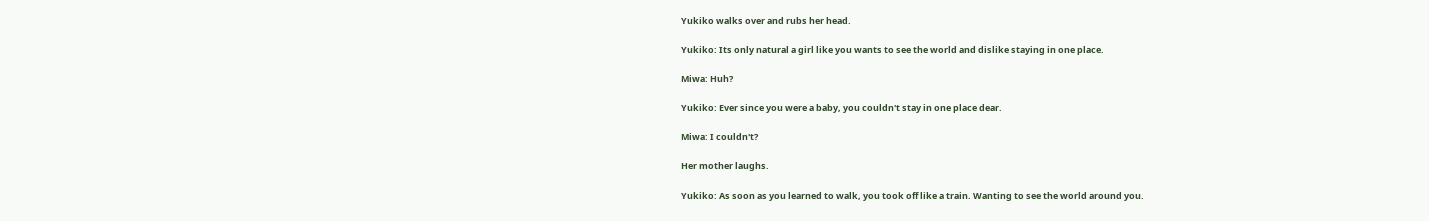Yukiko walks over and rubs her head.

Yukiko: Its only natural a girl like you wants to see the world and dislike staying in one place.

Miwa: Huh?

Yukiko: Ever since you were a baby, you couldn't stay in one place dear.

Miwa: I couldn't?

Her mother laughs.

Yukiko: As soon as you learned to walk, you took off like a train. Wanting to see the world around you.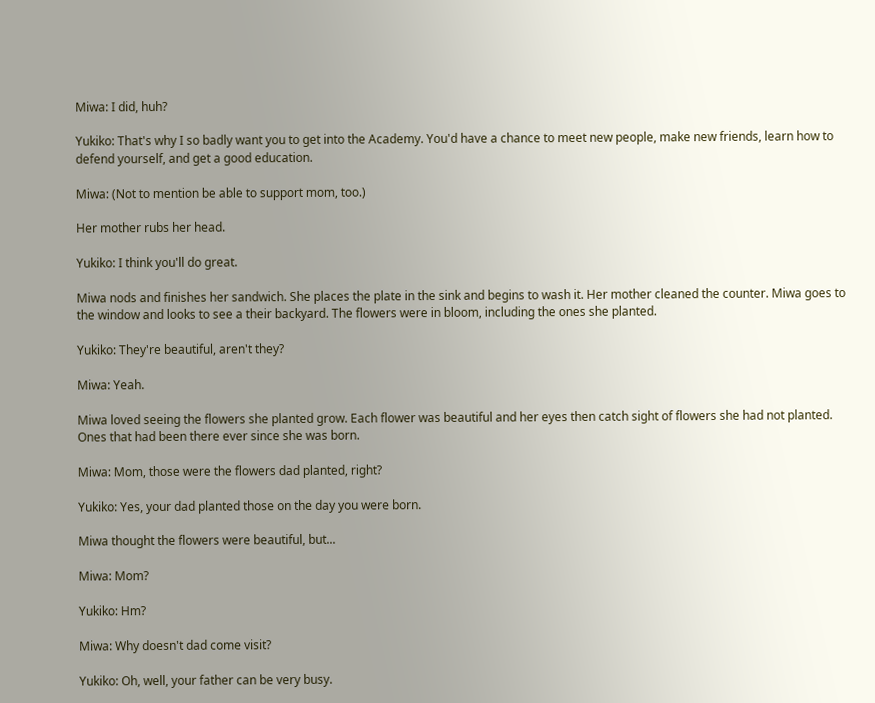Miwa: I did, huh?

Yukiko: That's why I so badly want you to get into the Academy. You'd have a chance to meet new people, make new friends, learn how to defend yourself, and get a good education.

Miwa: (Not to mention be able to support mom, too.)

Her mother rubs her head.

Yukiko: I think you'll do great.

Miwa nods and finishes her sandwich. She places the plate in the sink and begins to wash it. Her mother cleaned the counter. Miwa goes to the window and looks to see a their backyard. The flowers were in bloom, including the ones she planted.

Yukiko: They're beautiful, aren't they?

Miwa: Yeah.

Miwa loved seeing the flowers she planted grow. Each flower was beautiful and her eyes then catch sight of flowers she had not planted. Ones that had been there ever since she was born.

Miwa: Mom, those were the flowers dad planted, right?

Yukiko: Yes, your dad planted those on the day you were born.

Miwa thought the flowers were beautiful, but...

Miwa: Mom?

Yukiko: Hm?

Miwa: Why doesn't dad come visit?

Yukiko: Oh, well, your father can be very busy.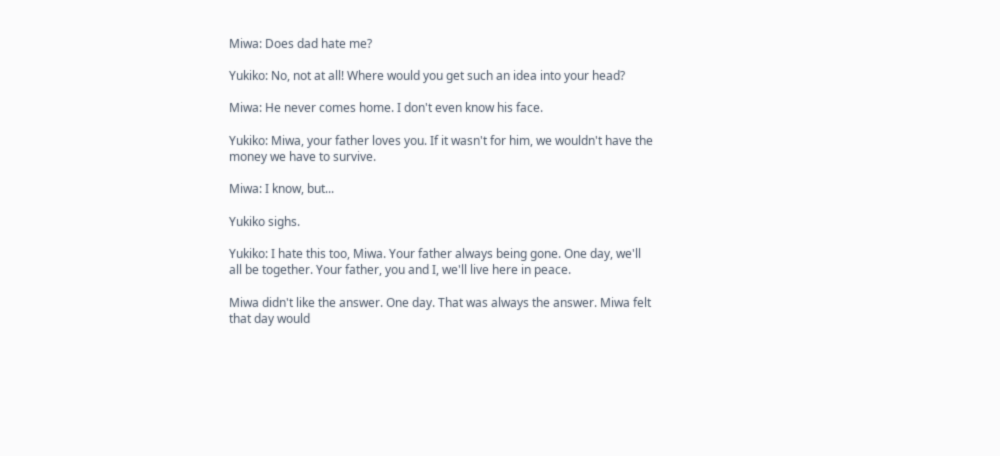Miwa: Does dad hate me?

Yukiko: No, not at all! Where would you get such an idea into your head?

Miwa: He never comes home. I don't even know his face.

Yukiko: Miwa, your father loves you. If it wasn't for him, we wouldn't have the money we have to survive.

Miwa: I know, but...

Yukiko sighs.

Yukiko: I hate this too, Miwa. Your father always being gone. One day, we'll all be together. Your father, you and I, we'll live here in peace.

Miwa didn't like the answer. One day. That was always the answer. Miwa felt that day would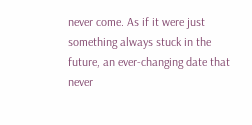never come. As if it were just something always stuck in the future, an ever-changing date that never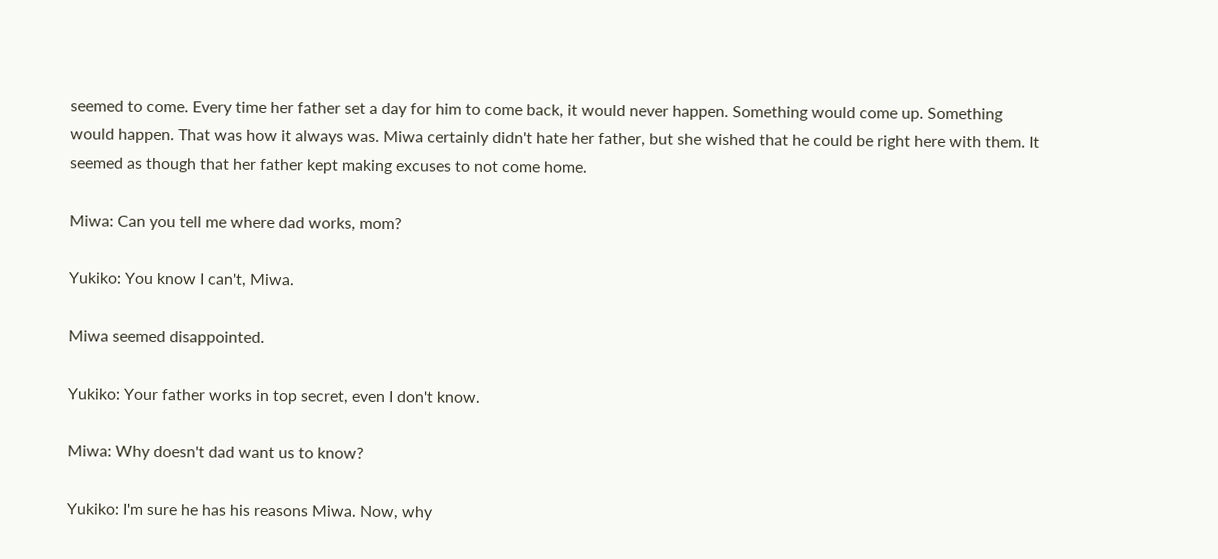seemed to come. Every time her father set a day for him to come back, it would never happen. Something would come up. Something would happen. That was how it always was. Miwa certainly didn't hate her father, but she wished that he could be right here with them. It seemed as though that her father kept making excuses to not come home.

Miwa: Can you tell me where dad works, mom?

Yukiko: You know I can't, Miwa.

Miwa seemed disappointed.

Yukiko: Your father works in top secret, even I don't know.

Miwa: Why doesn't dad want us to know?

Yukiko: I'm sure he has his reasons Miwa. Now, why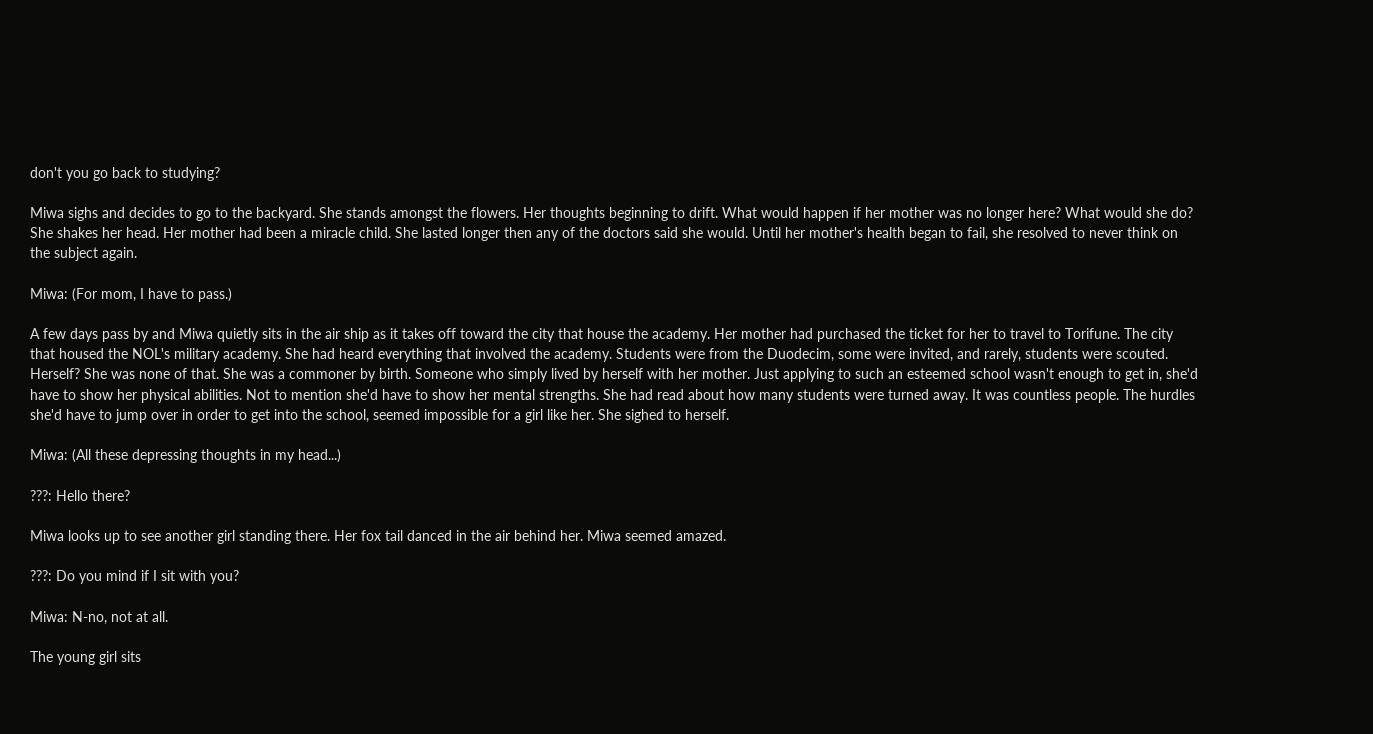don't you go back to studying?

Miwa sighs and decides to go to the backyard. She stands amongst the flowers. Her thoughts beginning to drift. What would happen if her mother was no longer here? What would she do? She shakes her head. Her mother had been a miracle child. She lasted longer then any of the doctors said she would. Until her mother's health began to fail, she resolved to never think on the subject again.

Miwa: (For mom, I have to pass.)

A few days pass by and Miwa quietly sits in the air ship as it takes off toward the city that house the academy. Her mother had purchased the ticket for her to travel to Torifune. The city that housed the NOL's military academy. She had heard everything that involved the academy. Students were from the Duodecim, some were invited, and rarely, students were scouted. Herself? She was none of that. She was a commoner by birth. Someone who simply lived by herself with her mother. Just applying to such an esteemed school wasn't enough to get in, she'd have to show her physical abilities. Not to mention she'd have to show her mental strengths. She had read about how many students were turned away. It was countless people. The hurdles she'd have to jump over in order to get into the school, seemed impossible for a girl like her. She sighed to herself.

Miwa: (All these depressing thoughts in my head...)

???: Hello there?

Miwa looks up to see another girl standing there. Her fox tail danced in the air behind her. Miwa seemed amazed.

???: Do you mind if I sit with you?

Miwa: N-no, not at all.

The young girl sits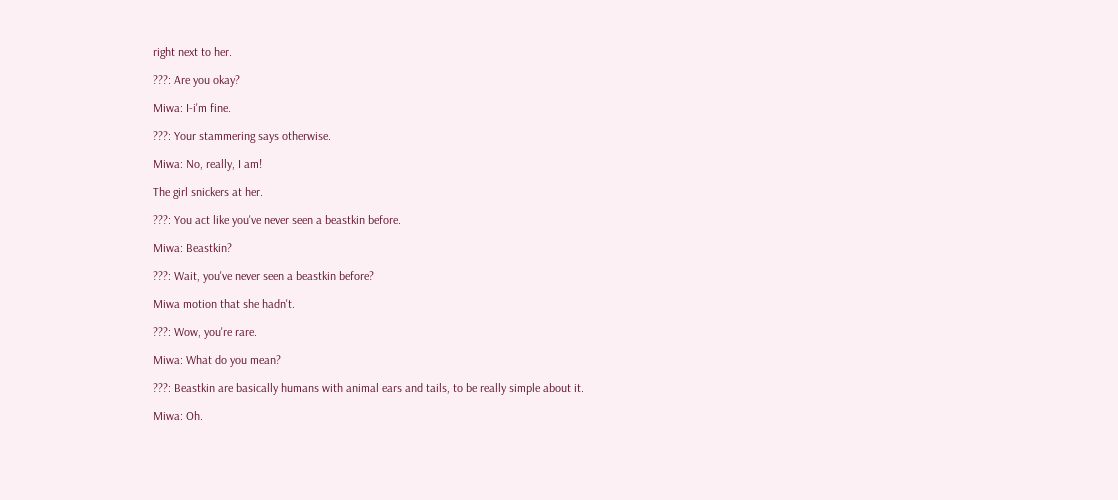right next to her.

???: Are you okay?

Miwa: I-i'm fine.

???: Your stammering says otherwise.

Miwa: No, really, I am!

The girl snickers at her.

???: You act like you've never seen a beastkin before.

Miwa: Beastkin?

???: Wait, you've never seen a beastkin before?

Miwa motion that she hadn't.

???: Wow, you're rare.

Miwa: What do you mean?

???: Beastkin are basically humans with animal ears and tails, to be really simple about it.

Miwa: Oh.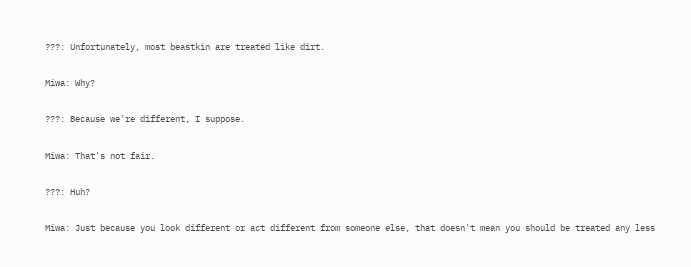???: Unfortunately, most beastkin are treated like dirt.

Miwa: Why?

???: Because we're different, I suppose.

Miwa: That's not fair.

???: Huh?

Miwa: Just because you look different or act different from someone else, that doesn't mean you should be treated any less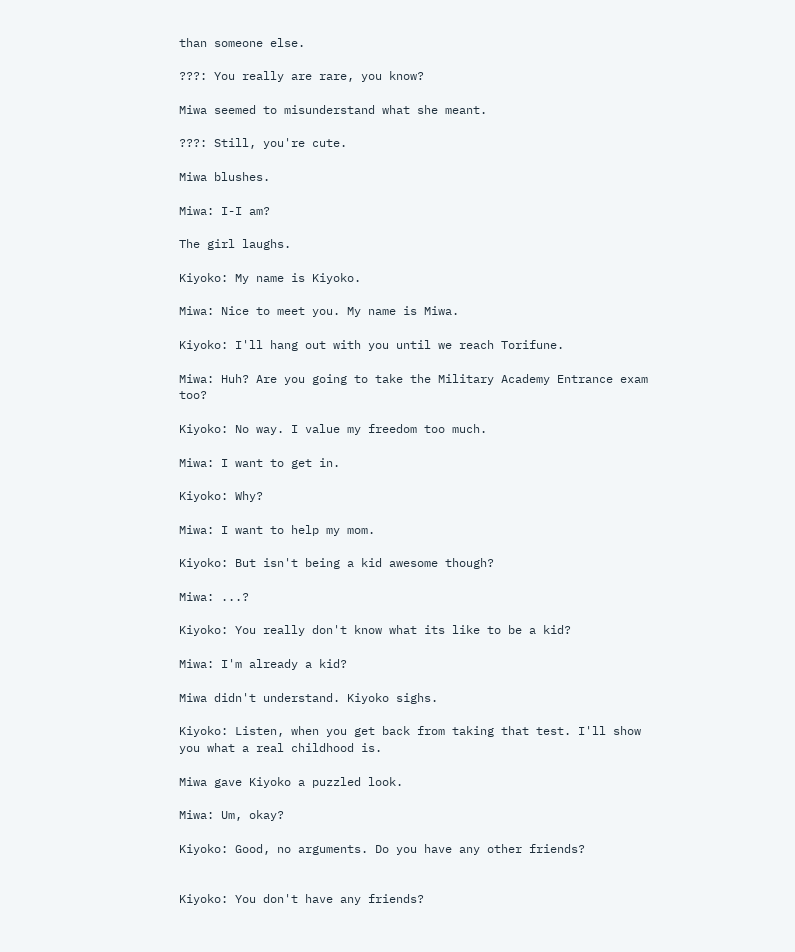than someone else.

???: You really are rare, you know?

Miwa seemed to misunderstand what she meant.

???: Still, you're cute.

Miwa blushes.

Miwa: I-I am?

The girl laughs.

Kiyoko: My name is Kiyoko.

Miwa: Nice to meet you. My name is Miwa.

Kiyoko: I'll hang out with you until we reach Torifune.

Miwa: Huh? Are you going to take the Military Academy Entrance exam too?

Kiyoko: No way. I value my freedom too much.

Miwa: I want to get in.

Kiyoko: Why?

Miwa: I want to help my mom.

Kiyoko: But isn't being a kid awesome though?

Miwa: ...?

Kiyoko: You really don't know what its like to be a kid?

Miwa: I'm already a kid?

Miwa didn't understand. Kiyoko sighs.

Kiyoko: Listen, when you get back from taking that test. I'll show you what a real childhood is.

Miwa gave Kiyoko a puzzled look.

Miwa: Um, okay?

Kiyoko: Good, no arguments. Do you have any other friends?


Kiyoko: You don't have any friends?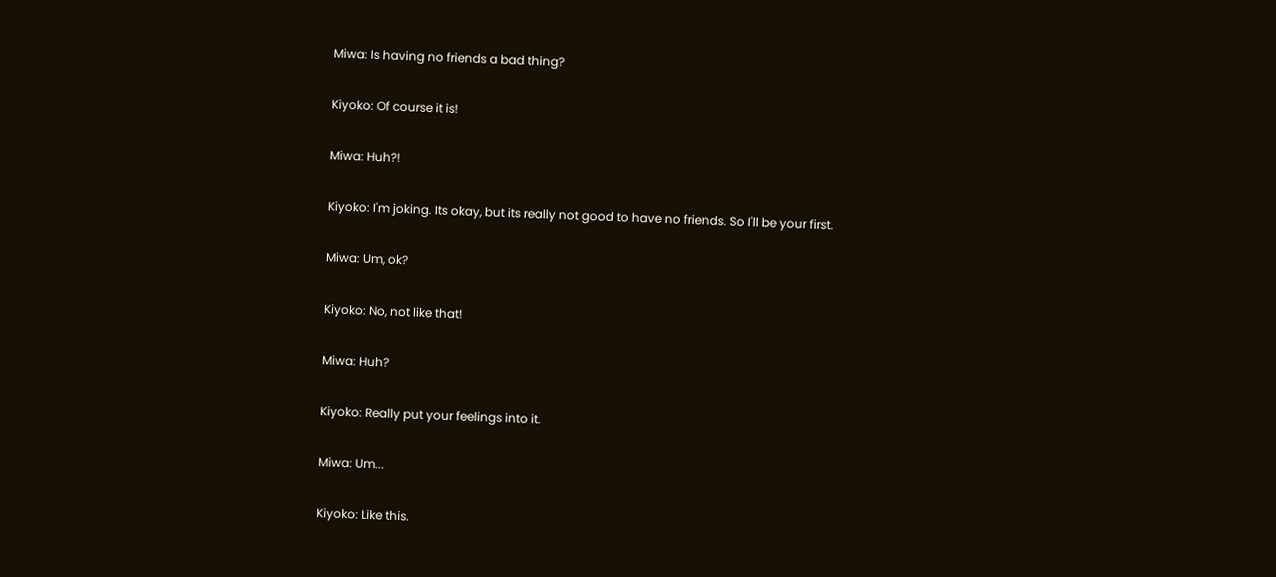Miwa: Is having no friends a bad thing?

Kiyoko: Of course it is!

Miwa: Huh?!

Kiyoko: I'm joking. Its okay, but its really not good to have no friends. So I'll be your first.

Miwa: Um, ok?

Kiyoko: No, not like that!

Miwa: Huh?

Kiyoko: Really put your feelings into it.

Miwa: Um...

Kiyoko: Like this.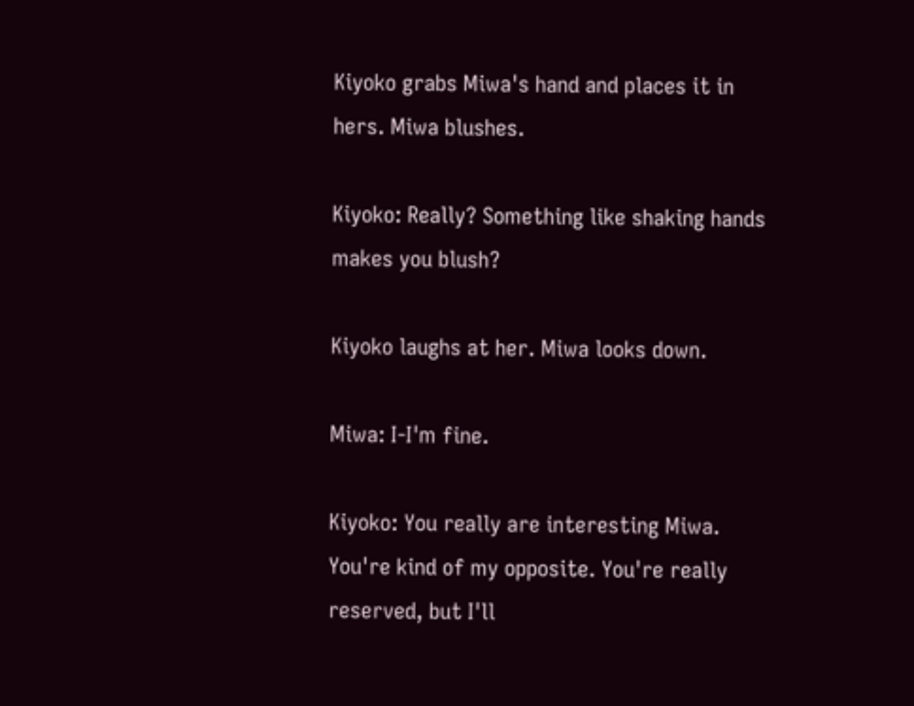Kiyoko grabs Miwa's hand and places it in hers. Miwa blushes.

Kiyoko: Really? Something like shaking hands makes you blush?

Kiyoko laughs at her. Miwa looks down.

Miwa: I-I'm fine.

Kiyoko: You really are interesting Miwa. You're kind of my opposite. You're really reserved, but I'll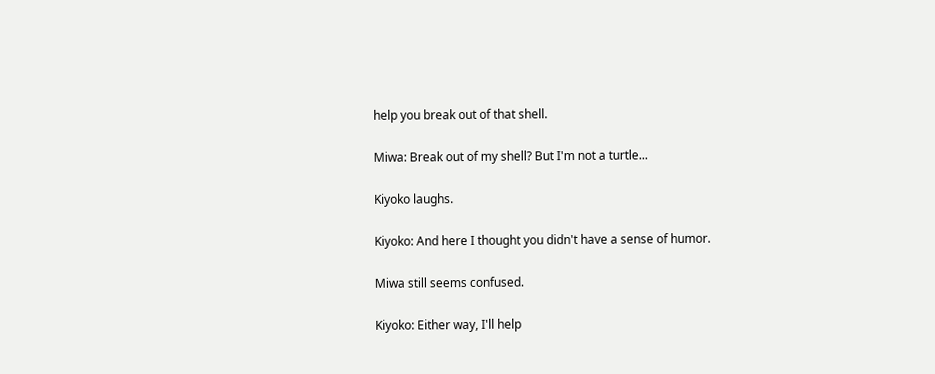help you break out of that shell.

Miwa: Break out of my shell? But I'm not a turtle...

Kiyoko laughs.

Kiyoko: And here I thought you didn't have a sense of humor.

Miwa still seems confused.

Kiyoko: Either way, I'll help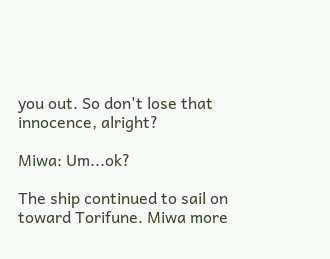you out. So don't lose that innocence, alright?

Miwa: Um...ok?

The ship continued to sail on toward Torifune. Miwa more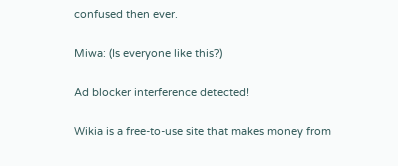confused then ever.

Miwa: (Is everyone like this?)

Ad blocker interference detected!

Wikia is a free-to-use site that makes money from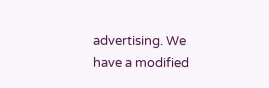advertising. We have a modified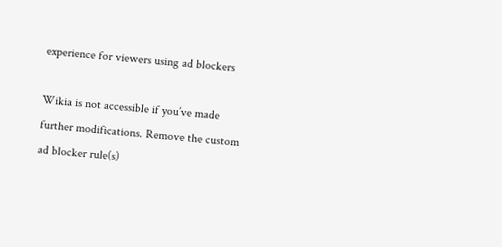experience for viewers using ad blockers

Wikia is not accessible if you’ve made further modifications. Remove the custom ad blocker rule(s)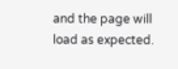and the page will load as expected.